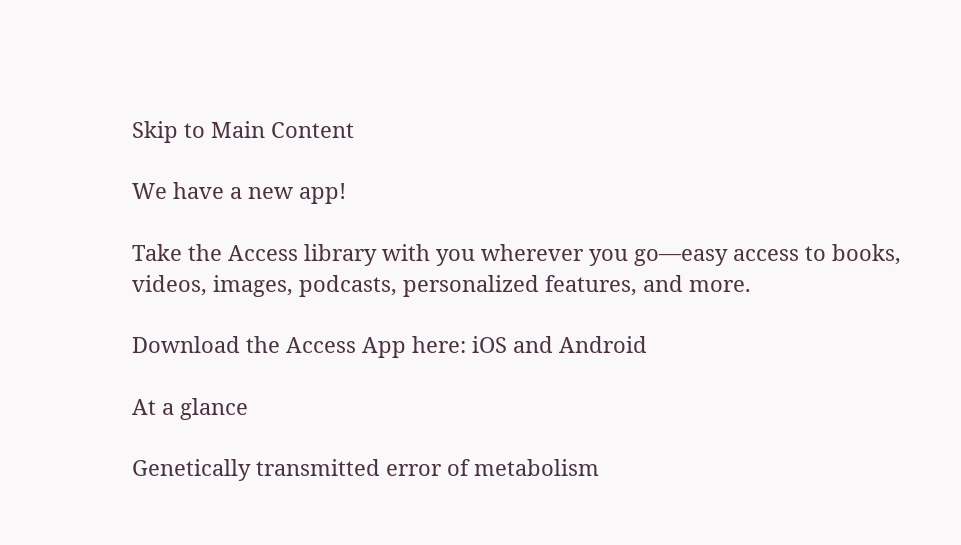Skip to Main Content

We have a new app!

Take the Access library with you wherever you go—easy access to books, videos, images, podcasts, personalized features, and more.

Download the Access App here: iOS and Android

At a glance

Genetically transmitted error of metabolism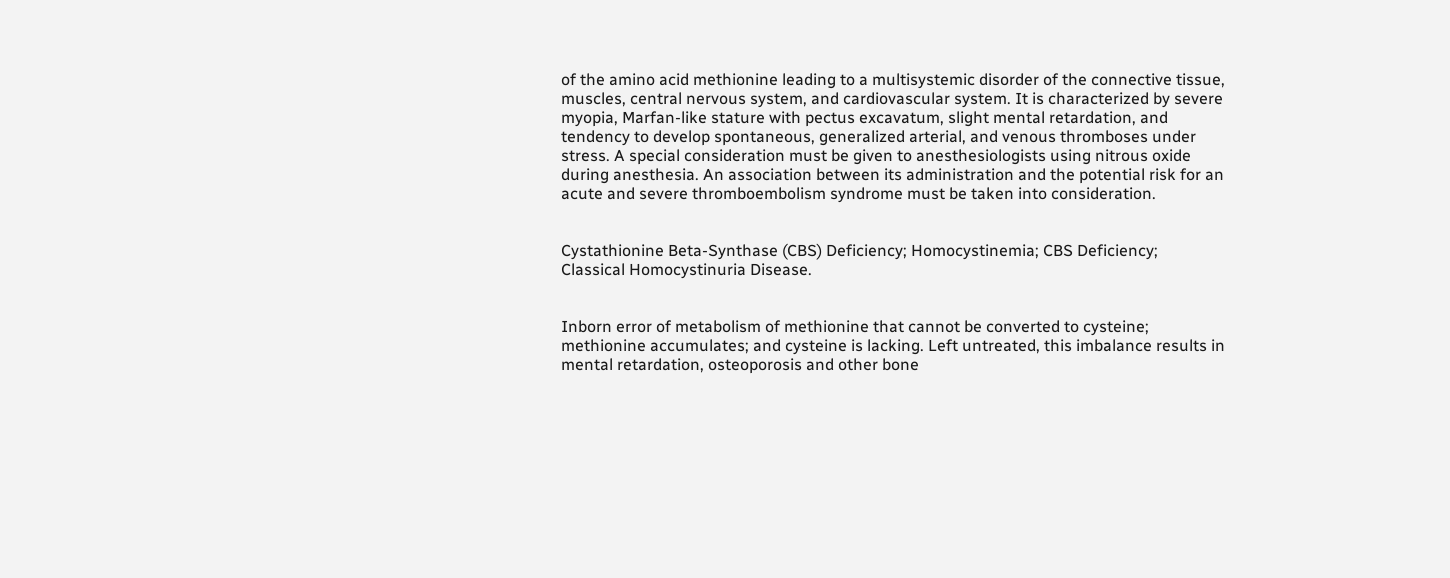of the amino acid methionine leading to a multisystemic disorder of the connective tissue, muscles, central nervous system, and cardiovascular system. It is characterized by severe myopia, Marfan-like stature with pectus excavatum, slight mental retardation, and tendency to develop spontaneous, generalized arterial, and venous thromboses under stress. A special consideration must be given to anesthesiologists using nitrous oxide during anesthesia. An association between its administration and the potential risk for an acute and severe thromboembolism syndrome must be taken into consideration.


Cystathionine Beta-Synthase (CBS) Deficiency; Homocystinemia; CBS Deficiency; Classical Homocystinuria Disease.


Inborn error of metabolism of methionine that cannot be converted to cysteine; methionine accumulates; and cysteine is lacking. Left untreated, this imbalance results in mental retardation, osteoporosis and other bone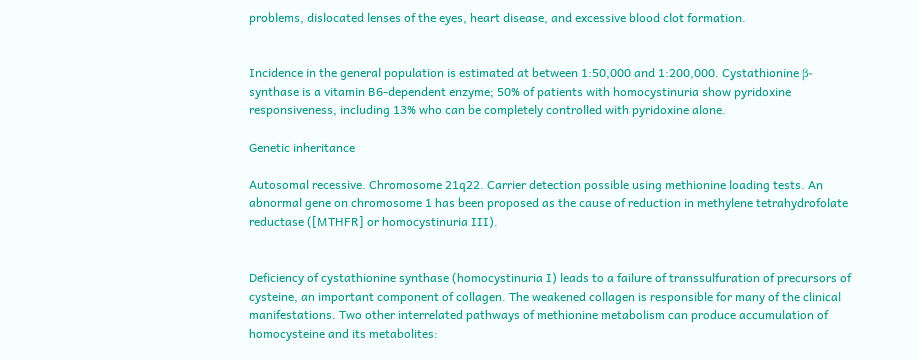problems, dislocated lenses of the eyes, heart disease, and excessive blood clot formation.


Incidence in the general population is estimated at between 1:50,000 and 1:200,000. Cystathionine β-synthase is a vitamin B6-dependent enzyme; 50% of patients with homocystinuria show pyridoxine responsiveness, including 13% who can be completely controlled with pyridoxine alone.

Genetic inheritance

Autosomal recessive. Chromosome 21q22. Carrier detection possible using methionine loading tests. An abnormal gene on chromosome 1 has been proposed as the cause of reduction in methylene tetrahydrofolate reductase ([MTHFR] or homocystinuria III).


Deficiency of cystathionine synthase (homocystinuria I) leads to a failure of transsulfuration of precursors of cysteine, an important component of collagen. The weakened collagen is responsible for many of the clinical manifestations. Two other interrelated pathways of methionine metabolism can produce accumulation of homocysteine and its metabolites: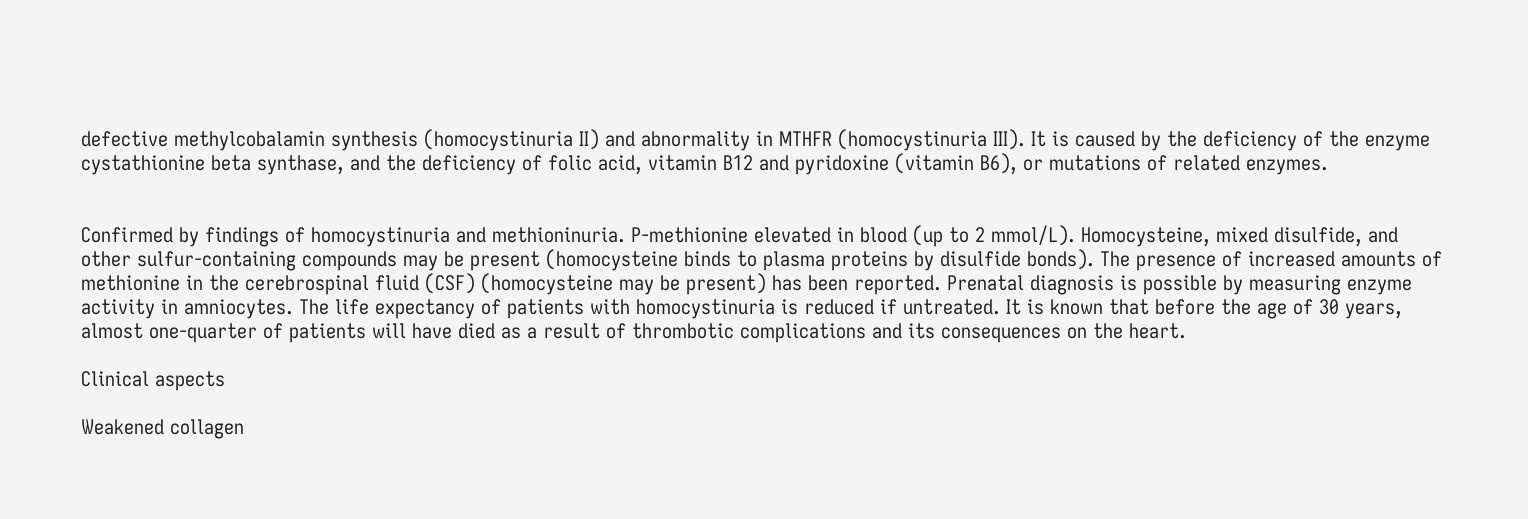defective methylcobalamin synthesis (homocystinuria II) and abnormality in MTHFR (homocystinuria III). It is caused by the deficiency of the enzyme cystathionine beta synthase, and the deficiency of folic acid, vitamin B12 and pyridoxine (vitamin B6), or mutations of related enzymes.


Confirmed by findings of homocystinuria and methioninuria. P-methionine elevated in blood (up to 2 mmol/L). Homocysteine, mixed disulfide, and other sulfur-containing compounds may be present (homocysteine binds to plasma proteins by disulfide bonds). The presence of increased amounts of methionine in the cerebrospinal fluid (CSF) (homocysteine may be present) has been reported. Prenatal diagnosis is possible by measuring enzyme activity in amniocytes. The life expectancy of patients with homocystinuria is reduced if untreated. It is known that before the age of 30 years, almost one-quarter of patients will have died as a result of thrombotic complications and its consequences on the heart.

Clinical aspects

Weakened collagen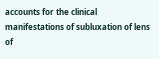accounts for the clinical manifestations of subluxation of lens of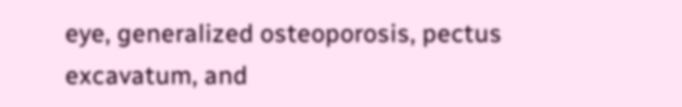eye, generalized osteoporosis, pectus excavatum, and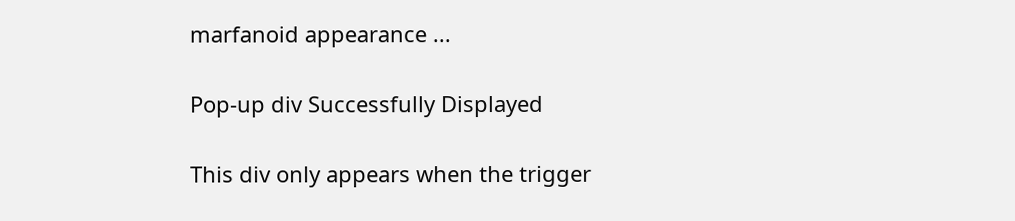marfanoid appearance ...

Pop-up div Successfully Displayed

This div only appears when the trigger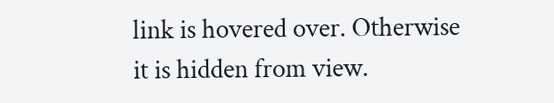link is hovered over. Otherwise it is hidden from view.